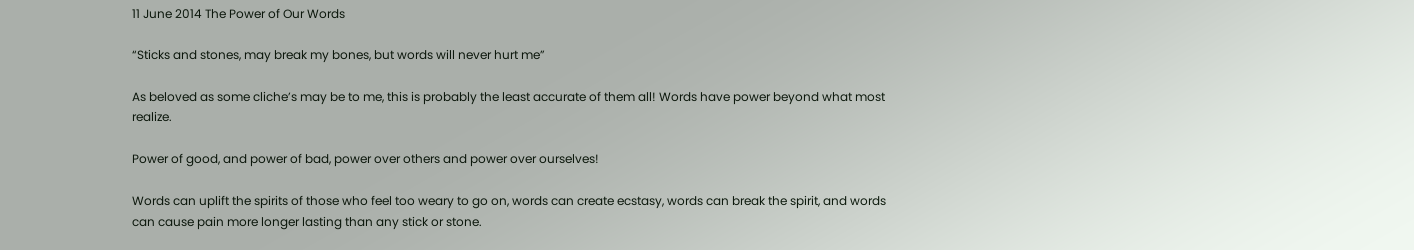11 June 2014 The Power of Our Words

“Sticks and stones, may break my bones, but words will never hurt me”

As beloved as some cliche’s may be to me, this is probably the least accurate of them all! Words have power beyond what most realize.

Power of good, and power of bad, power over others and power over ourselves!

Words can uplift the spirits of those who feel too weary to go on, words can create ecstasy, words can break the spirit, and words can cause pain more longer lasting than any stick or stone.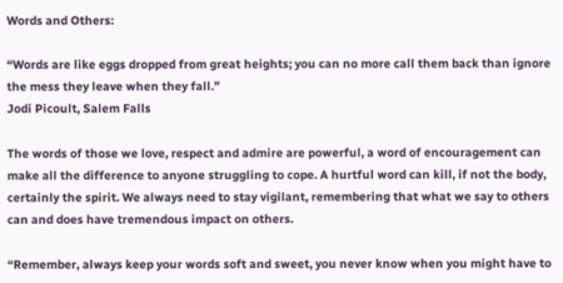Words and Others:

“Words are like eggs dropped from great heights; you can no more call them back than ignore the mess they leave when they fall.”
Jodi Picoult, Salem Falls

The words of those we love, respect and admire are powerful, a word of encouragement can make all the difference to anyone struggling to cope. A hurtful word can kill, if not the body, certainly the spirit. We always need to stay vigilant, remembering that what we say to others can and does have tremendous impact on others.

“Remember, always keep your words soft and sweet, you never know when you might have to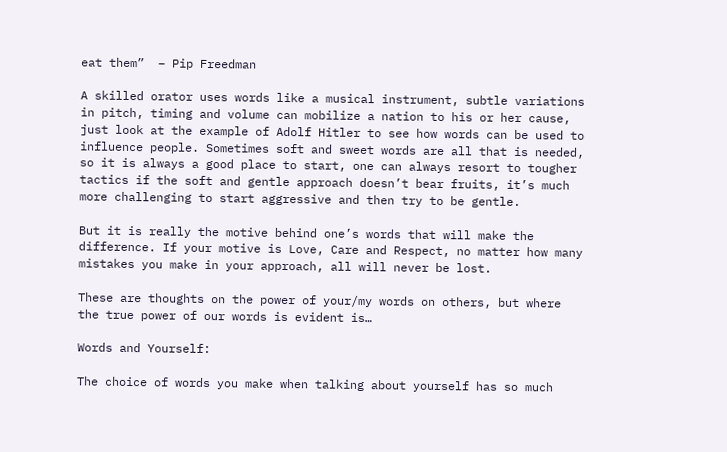eat them”  – Pip Freedman

A skilled orator uses words like a musical instrument, subtle variations in pitch, timing and volume can mobilize a nation to his or her cause, just look at the example of Adolf Hitler to see how words can be used to influence people. Sometimes soft and sweet words are all that is needed, so it is always a good place to start, one can always resort to tougher tactics if the soft and gentle approach doesn’t bear fruits, it’s much more challenging to start aggressive and then try to be gentle.

But it is really the motive behind one’s words that will make the difference. If your motive is Love, Care and Respect, no matter how many mistakes you make in your approach, all will never be lost.

These are thoughts on the power of your/my words on others, but where the true power of our words is evident is…

Words and Yourself:

The choice of words you make when talking about yourself has so much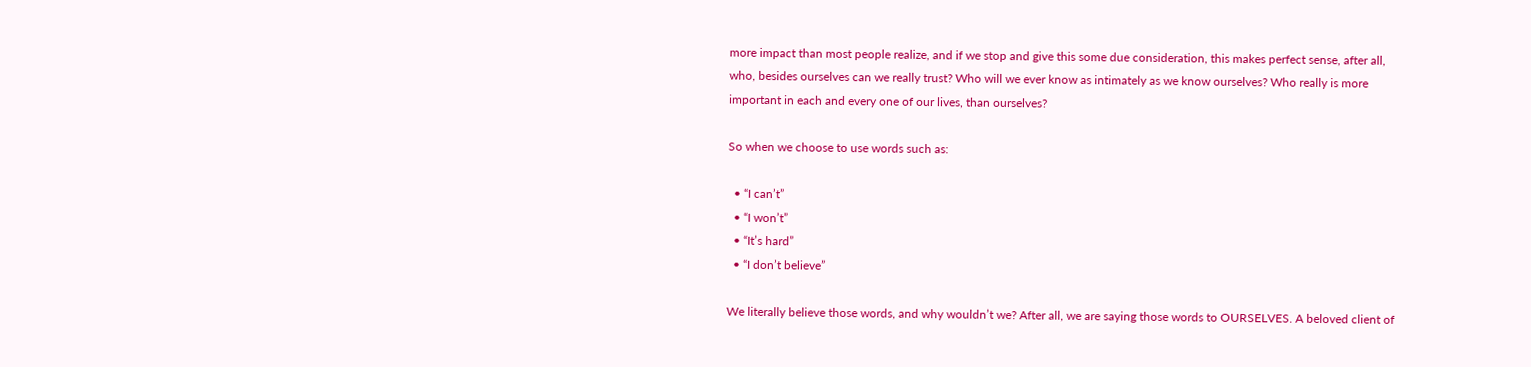more impact than most people realize, and if we stop and give this some due consideration, this makes perfect sense, after all, who, besides ourselves can we really trust? Who will we ever know as intimately as we know ourselves? Who really is more important in each and every one of our lives, than ourselves?

So when we choose to use words such as:

  • “I can’t”
  • “I won’t”
  • “It’s hard”
  • “I don’t believe”

We literally believe those words, and why wouldn’t we? After all, we are saying those words to OURSELVES. A beloved client of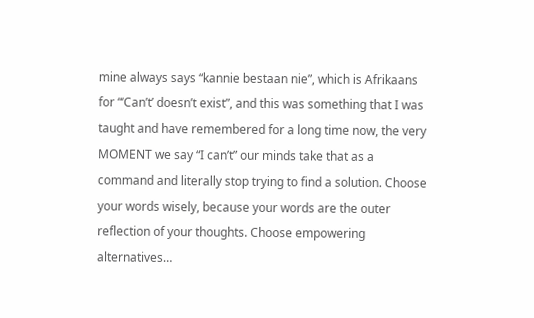mine always says “kannie bestaan nie”, which is Afrikaans for “‘Can’t’ doesn’t exist”, and this was something that I was taught and have remembered for a long time now, the very MOMENT we say “I can’t” our minds take that as a command and literally stop trying to find a solution. Choose your words wisely, because your words are the outer reflection of your thoughts. Choose empowering alternatives…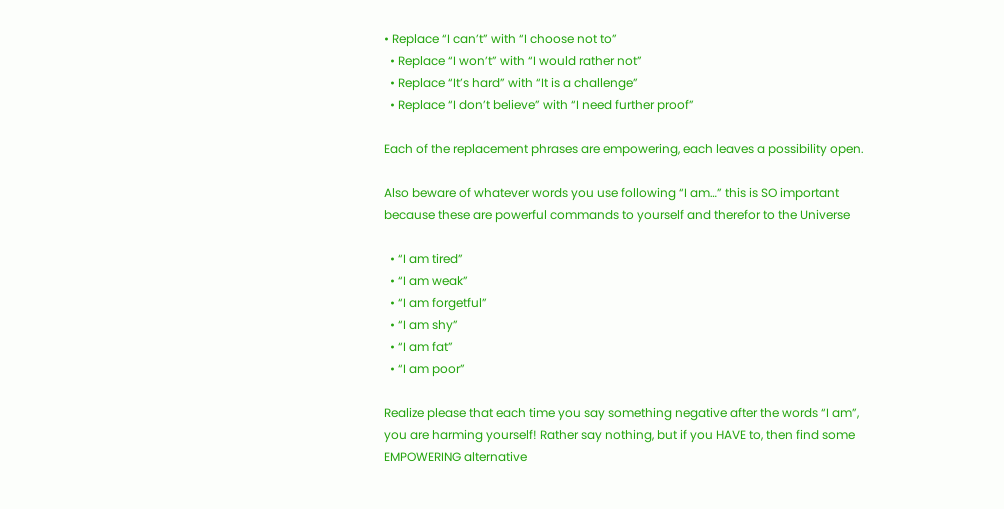• Replace “I can’t” with “I choose not to”
  • Replace “I won’t” with “I would rather not”
  • Replace “It’s hard” with “It is a challenge”
  • Replace “I don’t believe” with “I need further proof”

Each of the replacement phrases are empowering, each leaves a possibility open.

Also beware of whatever words you use following “I am…” this is SO important because these are powerful commands to yourself and therefor to the Universe

  • “I am tired”
  • “I am weak”
  • “I am forgetful”
  • “I am shy”
  • “I am fat”
  • “I am poor”

Realize please that each time you say something negative after the words “I am”, you are harming yourself! Rather say nothing, but if you HAVE to, then find some EMPOWERING alternative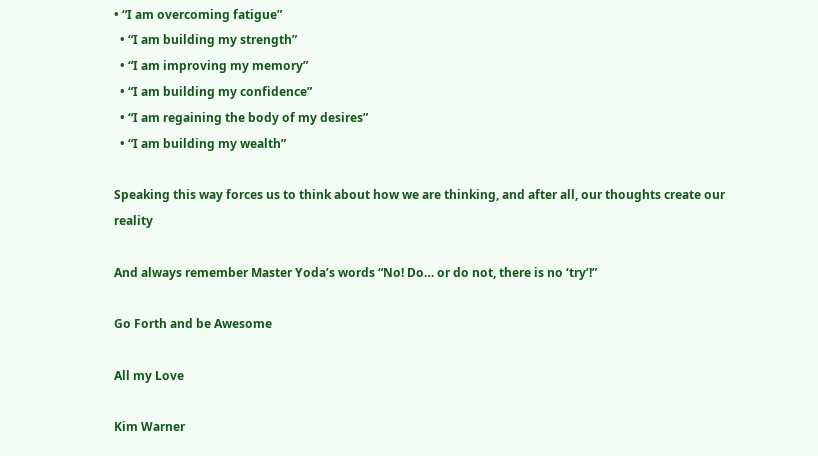• “I am overcoming fatigue”
  • “I am building my strength”
  • “I am improving my memory”
  • “I am building my confidence”
  • “I am regaining the body of my desires”
  • “I am building my wealth”

Speaking this way forces us to think about how we are thinking, and after all, our thoughts create our reality

And always remember Master Yoda’s words “No! Do… or do not, there is no ‘try’!”

Go Forth and be Awesome

All my Love

Kim Warner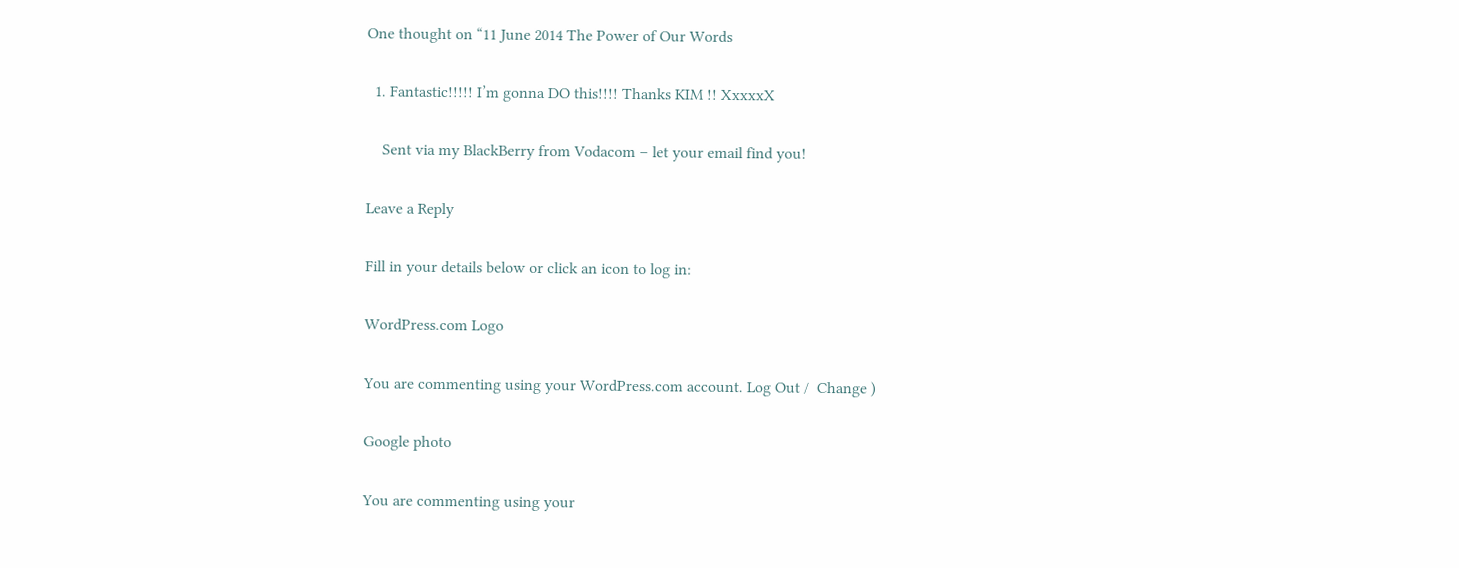One thought on “11 June 2014 The Power of Our Words

  1. Fantastic!!!!! I’m gonna DO this!!!! Thanks KIM !! XxxxxX

    Sent via my BlackBerry from Vodacom – let your email find you!

Leave a Reply

Fill in your details below or click an icon to log in:

WordPress.com Logo

You are commenting using your WordPress.com account. Log Out /  Change )

Google photo

You are commenting using your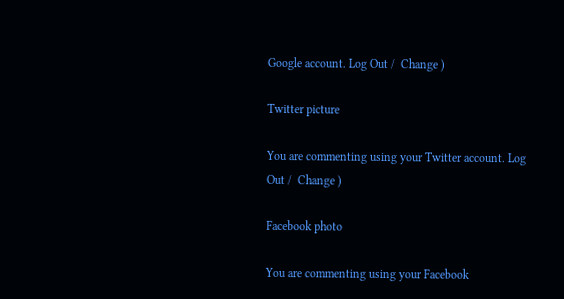Google account. Log Out /  Change )

Twitter picture

You are commenting using your Twitter account. Log Out /  Change )

Facebook photo

You are commenting using your Facebook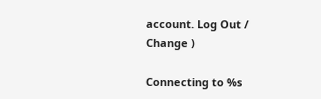account. Log Out /  Change )

Connecting to %s